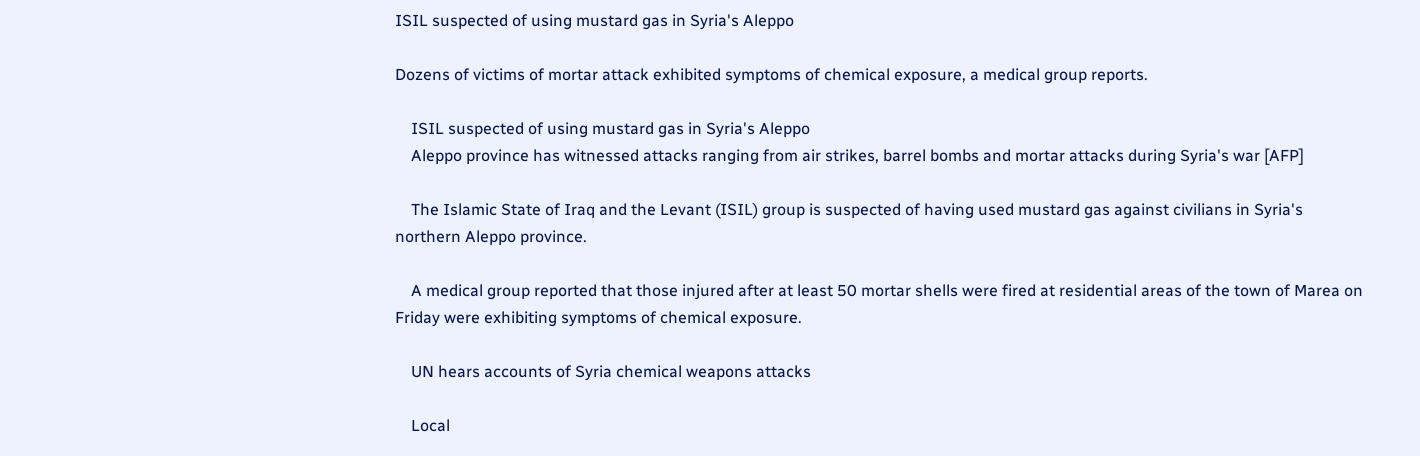ISIL suspected of using mustard gas in Syria's Aleppo

Dozens of victims of mortar attack exhibited symptoms of chemical exposure, a medical group reports.

    ISIL suspected of using mustard gas in Syria's Aleppo
    Aleppo province has witnessed attacks ranging from air strikes, barrel bombs and mortar attacks during Syria's war [AFP]

    The Islamic State of Iraq and the Levant (ISIL) group is suspected of having used mustard gas against civilians in Syria's northern Aleppo province.

    A medical group reported that those injured after at least 50 mortar shells were fired at residential areas of the town of Marea on Friday were exhibiting symptoms of chemical exposure.

    UN hears accounts of Syria chemical weapons attacks

    Local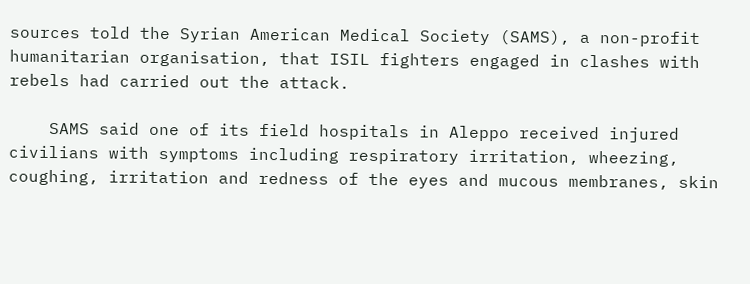sources told the Syrian American Medical Society (SAMS), a non-profit humanitarian organisation, that ISIL fighters engaged in clashes with rebels had carried out the attack.

    SAMS said one of its field hospitals in Aleppo received injured civilians with symptoms including respiratory irritation, wheezing, coughing, irritation and redness of the eyes and mucous membranes, skin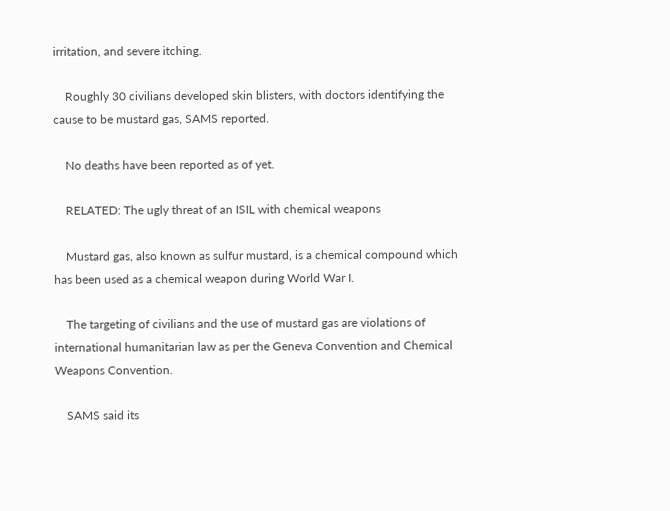irritation, and severe itching.

    Roughly 30 civilians developed skin blisters, with doctors identifying the cause to be mustard gas, SAMS reported.

    No deaths have been reported as of yet.

    RELATED: The ugly threat of an ISIL with chemical weapons

    Mustard gas, also known as sulfur mustard, is a chemical compound which has been used as a chemical weapon during World War I.

    The targeting of civilians and the use of mustard gas are violations of international humanitarian law as per the Geneva Convention and Chemical Weapons Convention.

    SAMS said its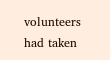volunteers had taken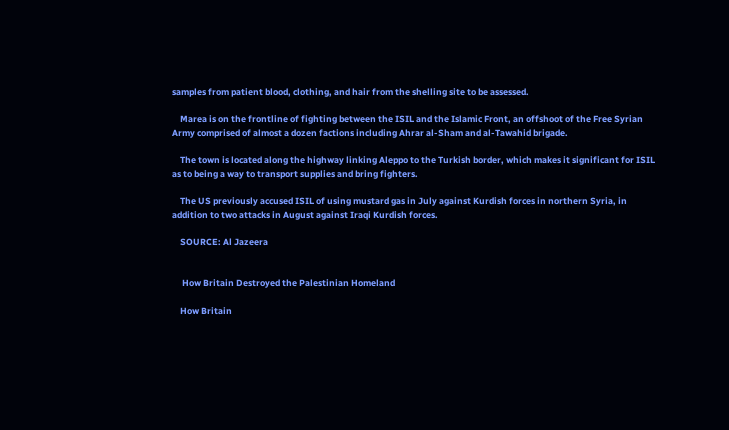samples from patient blood, clothing, and hair from the shelling site to be assessed.

    Marea is on the frontline of fighting between the ISIL and the Islamic Front, an offshoot of the Free Syrian Army comprised of almost a dozen factions including Ahrar al-Sham and al-Tawahid brigade.

    The town is located along the highway linking Aleppo to the Turkish border, which makes it significant for ISIL as to being a way to transport supplies and bring fighters.

    The US previously accused ISIL of using mustard gas in July against Kurdish forces in northern Syria, in addition to two attacks in August against Iraqi Kurdish forces.

    SOURCE: Al Jazeera


     How Britain Destroyed the Palestinian Homeland

    How Britain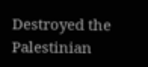Destroyed the Palestinian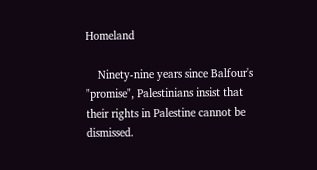Homeland

    Ninety-nine years since Balfour's "promise", Palestinians insist that their rights in Palestine cannot be dismissed.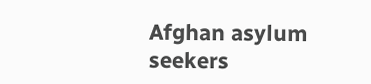Afghan asylum seekers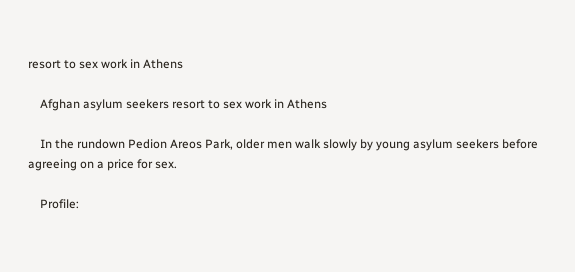resort to sex work in Athens

    Afghan asylum seekers resort to sex work in Athens

    In the rundown Pedion Areos Park, older men walk slowly by young asylum seekers before agreeing on a price for sex.

    Profile: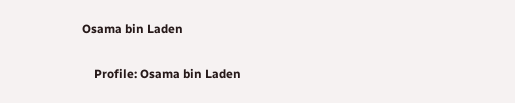Osama bin Laden

    Profile: Osama bin Laden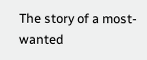The story of a most-wanted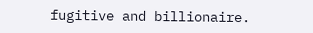fugitive and billionaire.